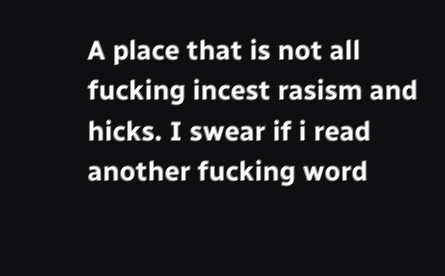A place that is not all fucking incest rasism and hicks. I swear if i read another fucking word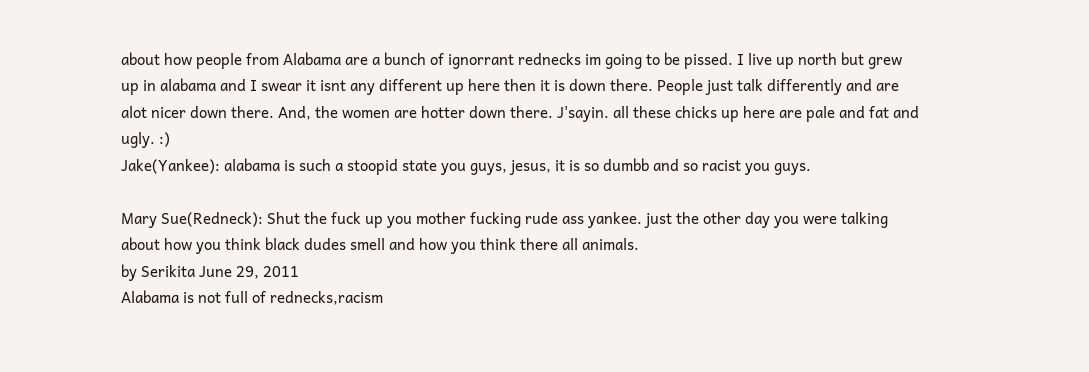about how people from Alabama are a bunch of ignorrant rednecks im going to be pissed. I live up north but grew up in alabama and I swear it isnt any different up here then it is down there. People just talk differently and are alot nicer down there. And, the women are hotter down there. J'sayin. all these chicks up here are pale and fat and ugly. :)
Jake(Yankee): alabama is such a stoopid state you guys, jesus, it is so dumbb and so racist you guys.

Mary Sue(Redneck): Shut the fuck up you mother fucking rude ass yankee. just the other day you were talking about how you think black dudes smell and how you think there all animals.
by Serikita June 29, 2011
Alabama is not full of rednecks,racism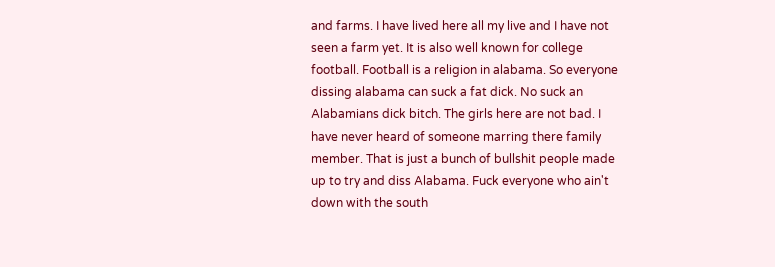and farms. I have lived here all my live and I have not seen a farm yet. It is also well known for college football. Football is a religion in alabama. So everyone dissing alabama can suck a fat dick. No suck an Alabamians dick bitch. The girls here are not bad. I have never heard of someone marring there family member. That is just a bunch of bullshit people made up to try and diss Alabama. Fuck everyone who ain't down with the south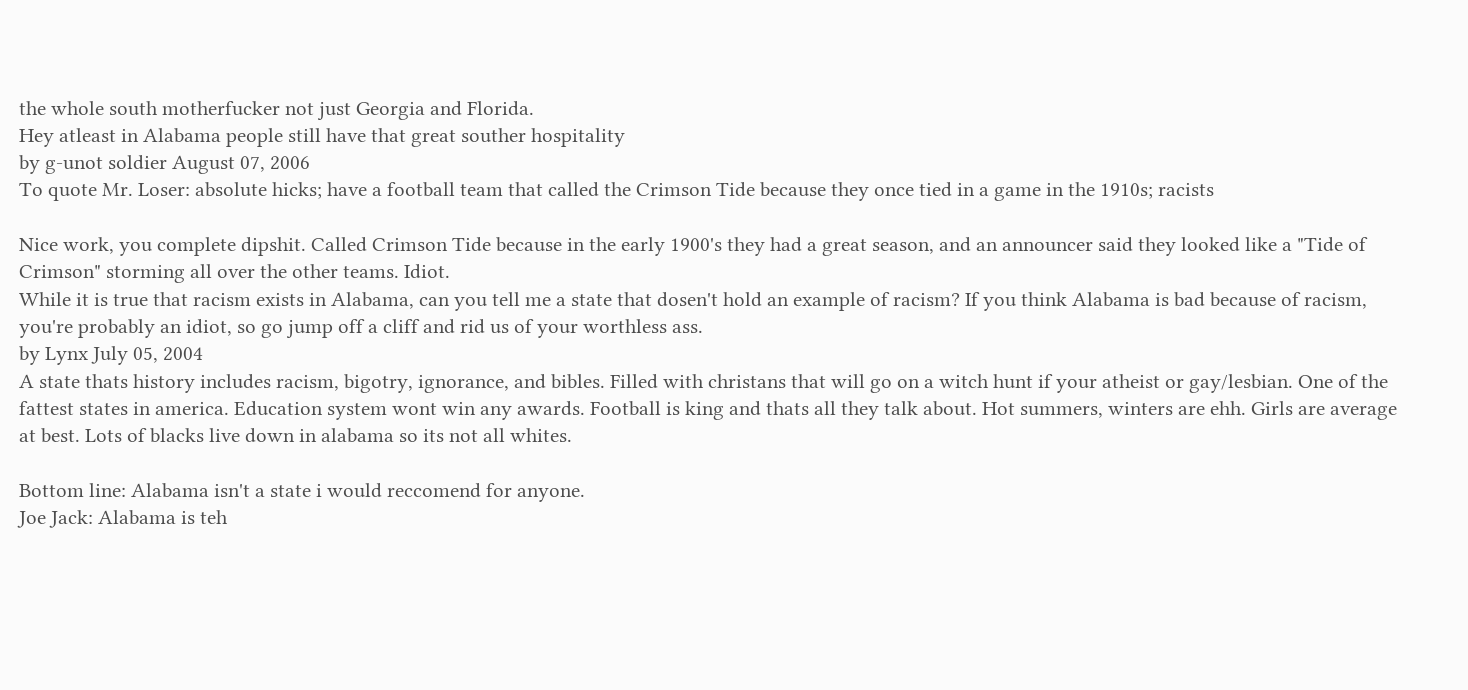the whole south motherfucker not just Georgia and Florida.
Hey atleast in Alabama people still have that great souther hospitality
by g-unot soldier August 07, 2006
To quote Mr. Loser: absolute hicks; have a football team that called the Crimson Tide because they once tied in a game in the 1910s; racists

Nice work, you complete dipshit. Called Crimson Tide because in the early 1900's they had a great season, and an announcer said they looked like a "Tide of Crimson" storming all over the other teams. Idiot.
While it is true that racism exists in Alabama, can you tell me a state that dosen't hold an example of racism? If you think Alabama is bad because of racism, you're probably an idiot, so go jump off a cliff and rid us of your worthless ass.
by Lynx July 05, 2004
A state thats history includes racism, bigotry, ignorance, and bibles. Filled with christans that will go on a witch hunt if your atheist or gay/lesbian. One of the fattest states in america. Education system wont win any awards. Football is king and thats all they talk about. Hot summers, winters are ehh. Girls are average at best. Lots of blacks live down in alabama so its not all whites.

Bottom line: Alabama isn't a state i would reccomend for anyone.
Joe Jack: Alabama is teh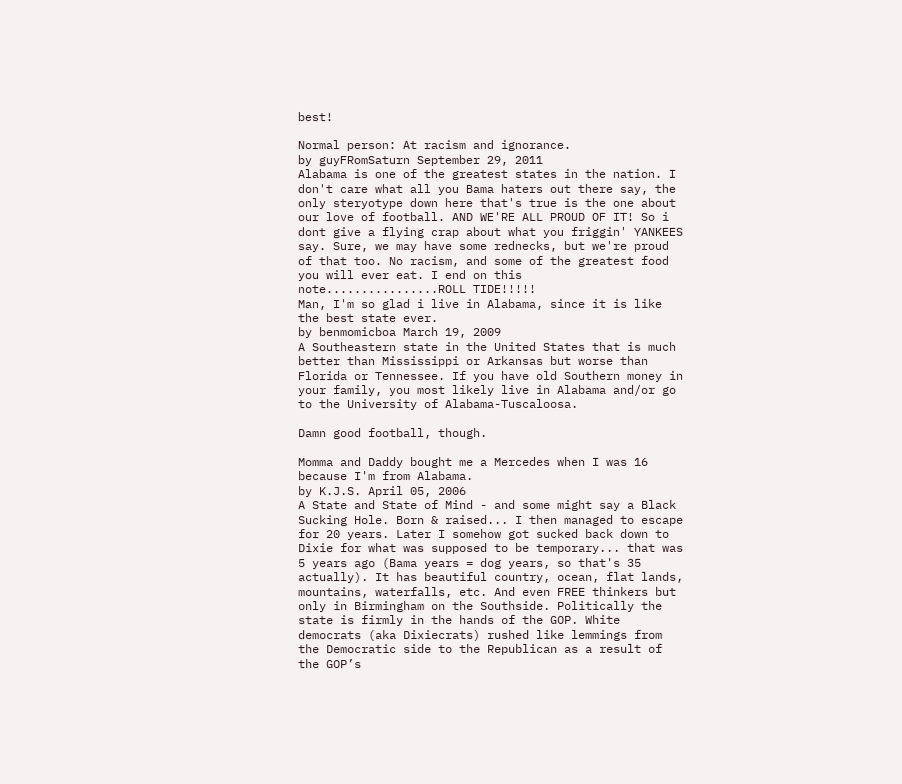best!

Normal person: At racism and ignorance.
by guyFRomSaturn September 29, 2011
Alabama is one of the greatest states in the nation. I don't care what all you Bama haters out there say, the only steryotype down here that's true is the one about our love of football. AND WE'RE ALL PROUD OF IT! So i dont give a flying crap about what you friggin' YANKEES say. Sure, we may have some rednecks, but we're proud of that too. No racism, and some of the greatest food you will ever eat. I end on this note................ROLL TIDE!!!!!
Man, I'm so glad i live in Alabama, since it is like the best state ever.
by benmomicboa March 19, 2009
A Southeastern state in the United States that is much better than Mississippi or Arkansas but worse than Florida or Tennessee. If you have old Southern money in your family, you most likely live in Alabama and/or go to the University of Alabama-Tuscaloosa.

Damn good football, though.

Momma and Daddy bought me a Mercedes when I was 16 because I'm from Alabama.
by K.J.S. April 05, 2006
A State and State of Mind - and some might say a Black Sucking Hole. Born & raised... I then managed to escape for 20 years. Later I somehow got sucked back down to Dixie for what was supposed to be temporary... that was 5 years ago (Bama years = dog years, so that's 35 actually). It has beautiful country, ocean, flat lands, mountains, waterfalls, etc. And even FREE thinkers but only in Birmingham on the Southside. Politically the state is firmly in the hands of the GOP. White democrats (aka Dixiecrats) rushed like lemmings from the Democratic side to the Republican as a result of the GOP’s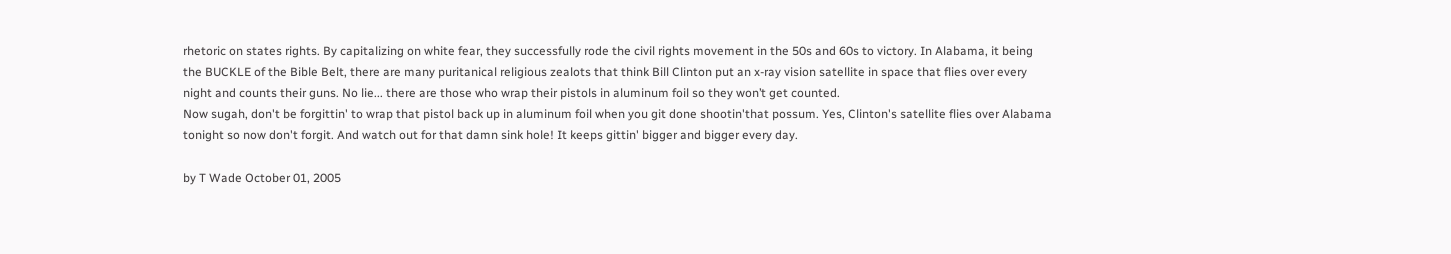rhetoric on states rights. By capitalizing on white fear, they successfully rode the civil rights movement in the 50s and 60s to victory. In Alabama, it being the BUCKLE of the Bible Belt, there are many puritanical religious zealots that think Bill Clinton put an x-ray vision satellite in space that flies over every night and counts their guns. No lie... there are those who wrap their pistols in aluminum foil so they won’t get counted.
Now sugah, don't be forgittin' to wrap that pistol back up in aluminum foil when you git done shootin'that possum. Yes, Clinton's satellite flies over Alabama tonight so now don't forgit. And watch out for that damn sink hole! It keeps gittin' bigger and bigger every day.

by T Wade October 01, 2005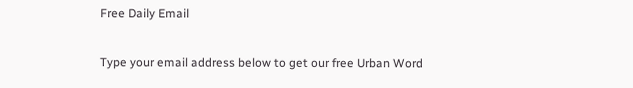Free Daily Email

Type your email address below to get our free Urban Word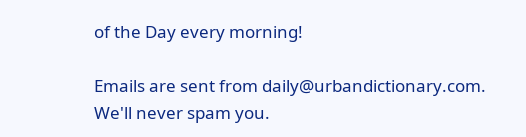of the Day every morning!

Emails are sent from daily@urbandictionary.com. We'll never spam you.